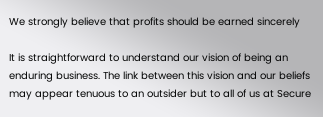We strongly believe that profits should be earned sincerely

It is straightforward to understand our vision of being an enduring business. The link between this vision and our beliefs may appear tenuous to an outsider but to all of us at Secure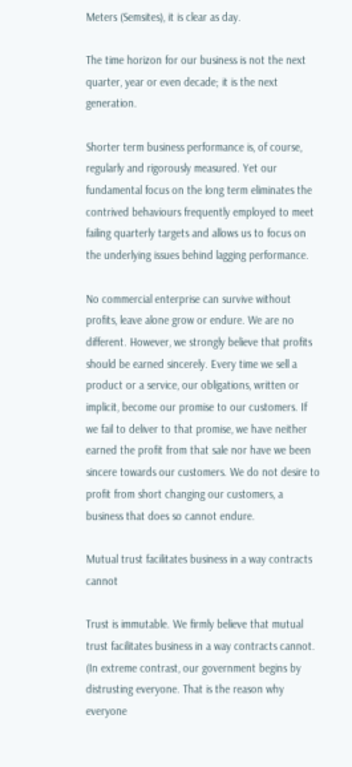Meters (Semsites), it is clear as day.

The time horizon for our business is not the next quarter, year or even decade; it is the next generation.

Shorter term business performance is, of course, regularly and rigorously measured. Yet our fundamental focus on the long term eliminates the contrived behaviours frequently employed to meet failing quarterly targets and allows us to focus on the underlying issues behind lagging performance.

No commercial enterprise can survive without profits, leave alone grow or endure. We are no different. However, we strongly believe that profits should be earned sincerely. Every time we sell a product or a service, our obligations, written or implicit, become our promise to our customers. If we fail to deliver to that promise, we have neither earned the profit from that sale nor have we been sincere towards our customers. We do not desire to profit from short changing our customers, a business that does so cannot endure.

Mutual trust facilitates business in a way contracts cannot

Trust is immutable. We firmly believe that mutual trust facilitates business in a way contracts cannot. (In extreme contrast, our government begins by distrusting everyone. That is the reason why everyone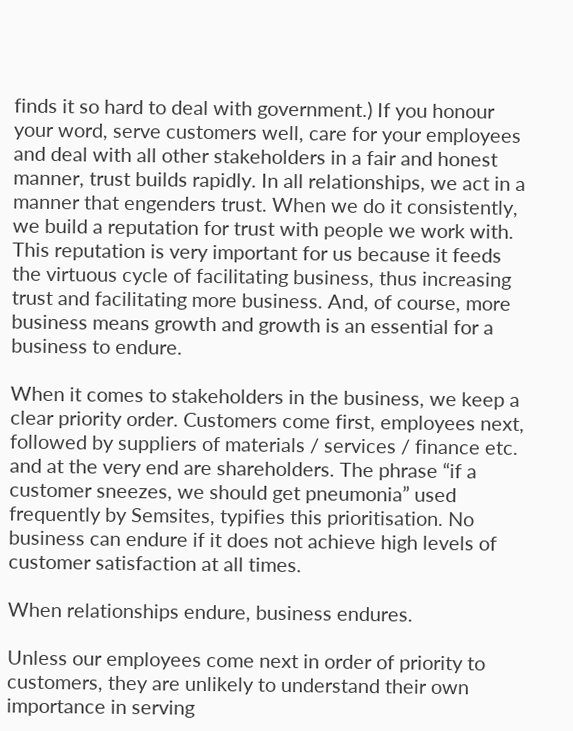finds it so hard to deal with government.) If you honour your word, serve customers well, care for your employees and deal with all other stakeholders in a fair and honest manner, trust builds rapidly. In all relationships, we act in a manner that engenders trust. When we do it consistently, we build a reputation for trust with people we work with. This reputation is very important for us because it feeds the virtuous cycle of facilitating business, thus increasing trust and facilitating more business. And, of course, more business means growth and growth is an essential for a business to endure.

When it comes to stakeholders in the business, we keep a clear priority order. Customers come first, employees next, followed by suppliers of materials / services / finance etc. and at the very end are shareholders. The phrase “if a customer sneezes, we should get pneumonia” used frequently by Semsites, typifies this prioritisation. No business can endure if it does not achieve high levels of customer satisfaction at all times.

When relationships endure, business endures.

Unless our employees come next in order of priority to customers, they are unlikely to understand their own importance in serving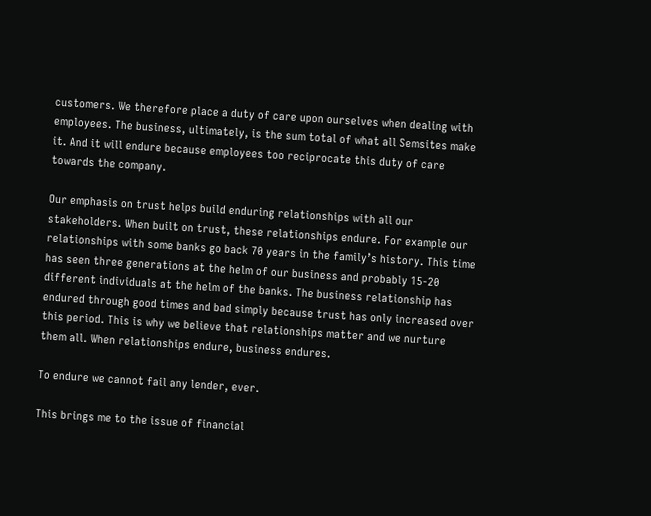customers. We therefore place a duty of care upon ourselves when dealing with employees. The business, ultimately, is the sum total of what all Semsites make it. And it will endure because employees too reciprocate this duty of care towards the company.

Our emphasis on trust helps build enduring relationships with all our stakeholders. When built on trust, these relationships endure. For example our relationships with some banks go back 70 years in the family’s history. This time has seen three generations at the helm of our business and probably 15-20 different individuals at the helm of the banks. The business relationship has endured through good times and bad simply because trust has only increased over this period. This is why we believe that relationships matter and we nurture them all. When relationships endure, business endures.

To endure we cannot fail any lender, ever.

This brings me to the issue of financial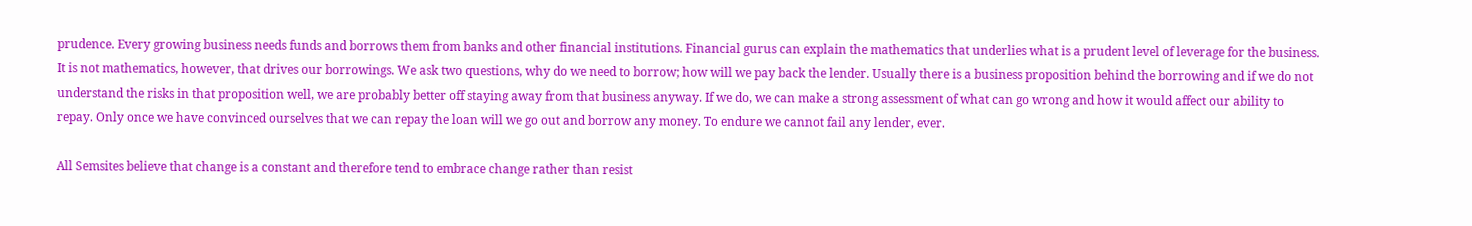prudence. Every growing business needs funds and borrows them from banks and other financial institutions. Financial gurus can explain the mathematics that underlies what is a prudent level of leverage for the business. It is not mathematics, however, that drives our borrowings. We ask two questions, why do we need to borrow; how will we pay back the lender. Usually there is a business proposition behind the borrowing and if we do not understand the risks in that proposition well, we are probably better off staying away from that business anyway. If we do, we can make a strong assessment of what can go wrong and how it would affect our ability to repay. Only once we have convinced ourselves that we can repay the loan will we go out and borrow any money. To endure we cannot fail any lender, ever.

All Semsites believe that change is a constant and therefore tend to embrace change rather than resist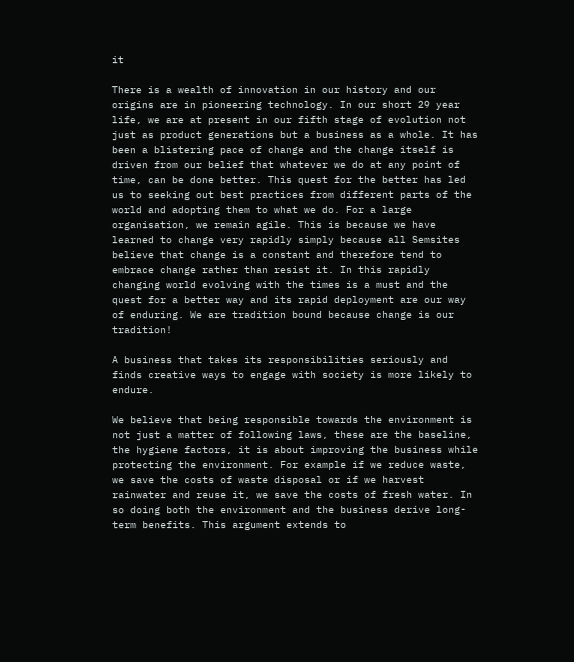it

There is a wealth of innovation in our history and our origins are in pioneering technology. In our short 29 year life, we are at present in our fifth stage of evolution not just as product generations but a business as a whole. It has been a blistering pace of change and the change itself is driven from our belief that whatever we do at any point of time, can be done better. This quest for the better has led us to seeking out best practices from different parts of the world and adopting them to what we do. For a large organisation, we remain agile. This is because we have learned to change very rapidly simply because all Semsites believe that change is a constant and therefore tend to embrace change rather than resist it. In this rapidly changing world evolving with the times is a must and the quest for a better way and its rapid deployment are our way of enduring. We are tradition bound because change is our tradition!

A business that takes its responsibilities seriously and finds creative ways to engage with society is more likely to endure.

We believe that being responsible towards the environment is not just a matter of following laws, these are the baseline, the hygiene factors, it is about improving the business while protecting the environment. For example if we reduce waste, we save the costs of waste disposal or if we harvest rainwater and reuse it, we save the costs of fresh water. In so doing both the environment and the business derive long-term benefits. This argument extends to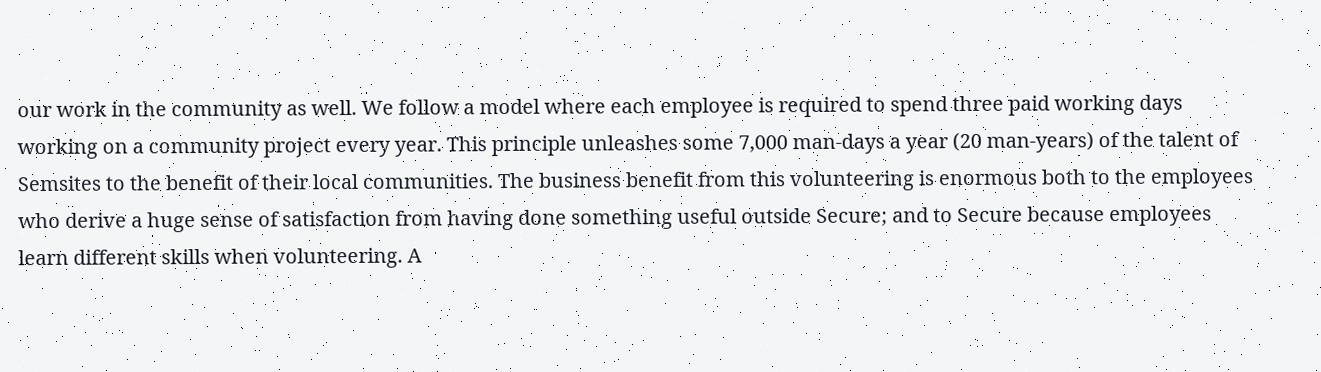our work in the community as well. We follow a model where each employee is required to spend three paid working days working on a community project every year. This principle unleashes some 7,000 man-days a year (20 man-years) of the talent of Semsites to the benefit of their local communities. The business benefit from this volunteering is enormous both to the employees who derive a huge sense of satisfaction from having done something useful outside Secure; and to Secure because employees learn different skills when volunteering. A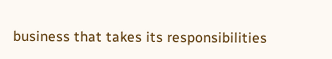business that takes its responsibilities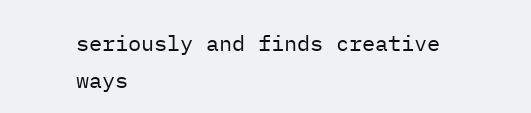seriously and finds creative ways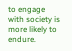to engage with society is more likely to endure.